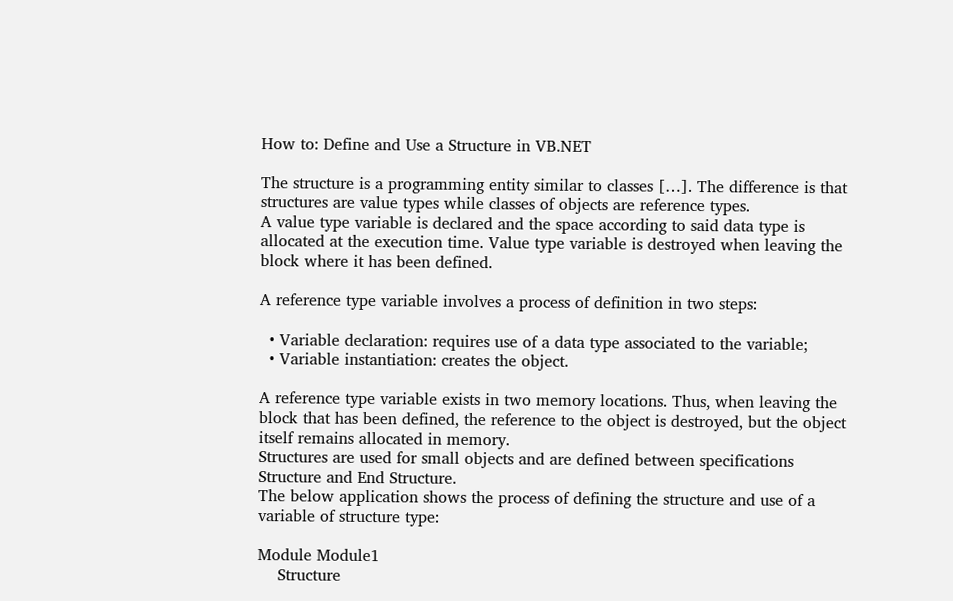How to: Define and Use a Structure in VB.NET

The structure is a programming entity similar to classes […]. The difference is that structures are value types while classes of objects are reference types.
A value type variable is declared and the space according to said data type is allocated at the execution time. Value type variable is destroyed when leaving the block where it has been defined.

A reference type variable involves a process of definition in two steps:

  • Variable declaration: requires use of a data type associated to the variable;
  • Variable instantiation: creates the object.

A reference type variable exists in two memory locations. Thus, when leaving the block that has been defined, the reference to the object is destroyed, but the object itself remains allocated in memory.
Structures are used for small objects and are defined between specifications Structure and End Structure.
The below application shows the process of defining the structure and use of a variable of structure type:

Module Module1
    Structure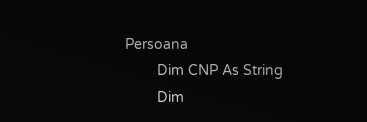Persoana
        Dim CNP As String
        Dim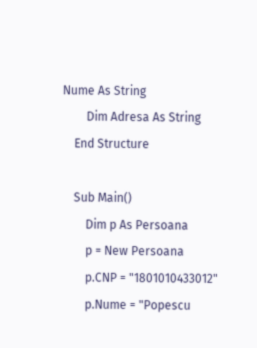Nume As String
        Dim Adresa As String
    End Structure

    Sub Main()
        Dim p As Persoana
        p = New Persoana
        p.CNP = "1801010433012"
        p.Nume = "Popescu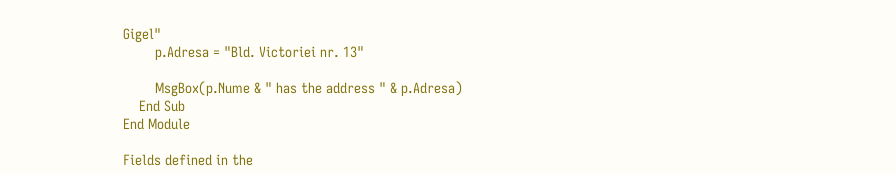Gigel"
        p.Adresa = "Bld. Victoriei nr. 13"

        MsgBox(p.Nume & " has the address " & p.Adresa)
    End Sub
End Module

Fields defined in the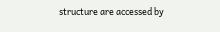structure are accessed by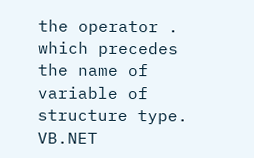the operator . which precedes the name of variable of structure type.
VB.NET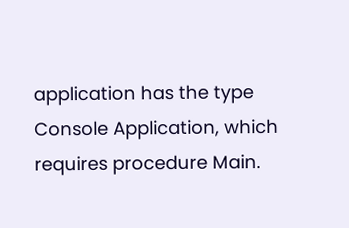application has the type Console Application, which requires procedure Main.